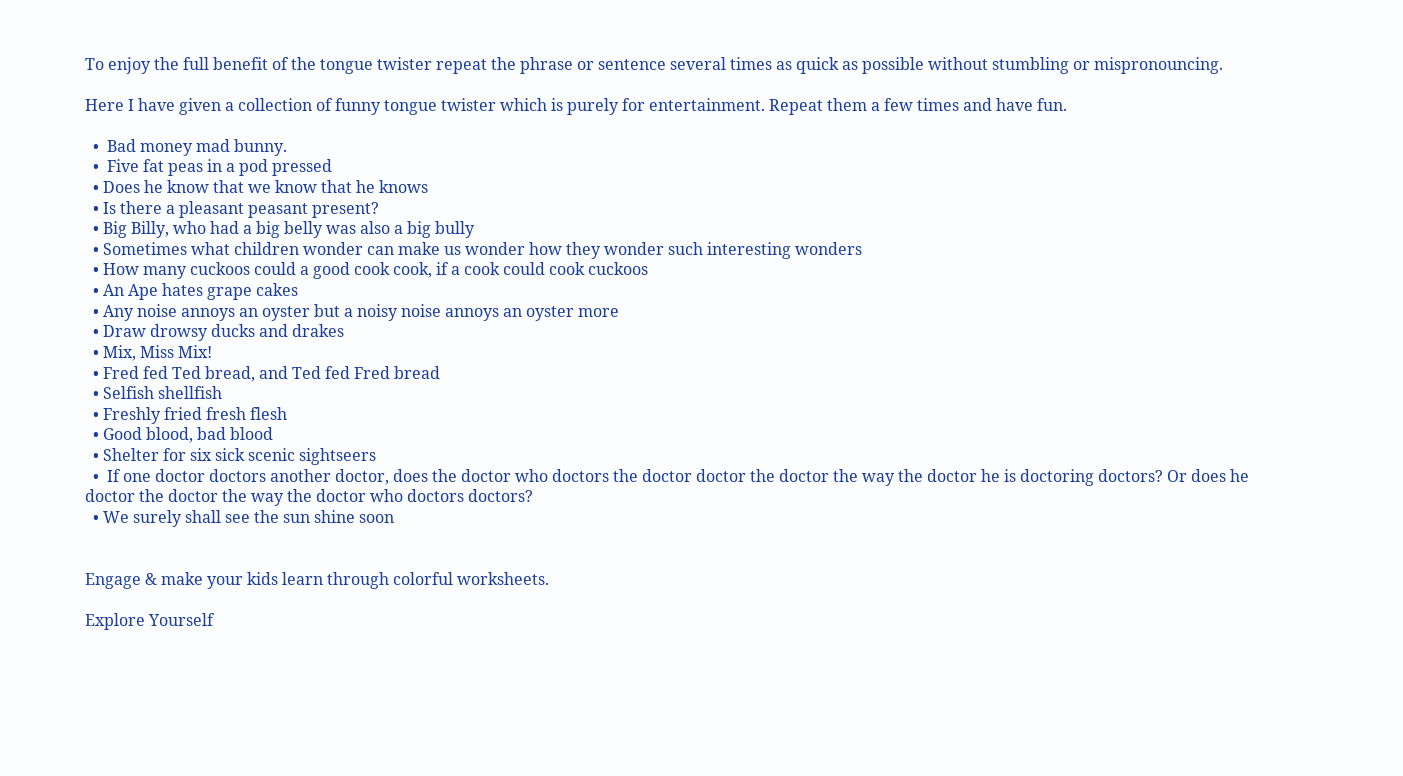To enjoy the full benefit of the tongue twister repeat the phrase or sentence several times as quick as possible without stumbling or mispronouncing.

Here I have given a collection of funny tongue twister which is purely for entertainment. Repeat them a few times and have fun.

  •  Bad money mad bunny.
  •  Five fat peas in a pod pressed
  • Does he know that we know that he knows
  • Is there a pleasant peasant present?
  • Big Billy, who had a big belly was also a big bully
  • Sometimes what children wonder can make us wonder how they wonder such interesting wonders
  • How many cuckoos could a good cook cook, if a cook could cook cuckoos
  • An Ape hates grape cakes
  • Any noise annoys an oyster but a noisy noise annoys an oyster more
  • Draw drowsy ducks and drakes
  • Mix, Miss Mix!
  • Fred fed Ted bread, and Ted fed Fred bread
  • Selfish shellfish
  • Freshly fried fresh flesh
  • Good blood, bad blood
  • Shelter for six sick scenic sightseers
  •  If one doctor doctors another doctor, does the doctor who doctors the doctor doctor the doctor the way the doctor he is doctoring doctors? Or does he doctor the doctor the way the doctor who doctors doctors?
  • We surely shall see the sun shine soon


Engage & make your kids learn through colorful worksheets.

Explore Yourself